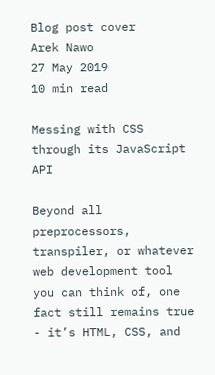Blog post cover
Arek Nawo
27 May 2019
10 min read

Messing with CSS through its JavaScript API

Beyond all preprocessors, transpiler, or whatever web development tool you can think of, one fact still remains true - it’s HTML, CSS, and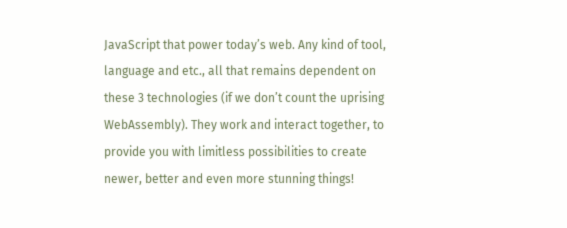JavaScript that power today’s web. Any kind of tool, language and etc., all that remains dependent on these 3 technologies (if we don’t count the uprising WebAssembly). They work and interact together, to provide you with limitless possibilities to create newer, better and even more stunning things!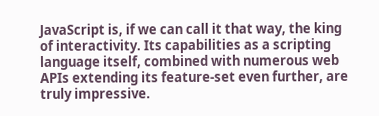JavaScript is, if we can call it that way, the king of interactivity. Its capabilities as a scripting language itself, combined with numerous web APIs extending its feature-set even further, are truly impressive.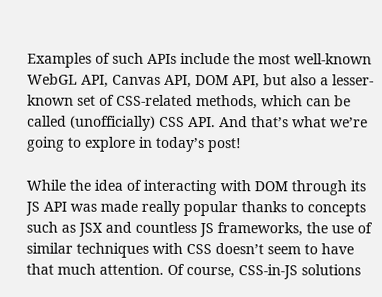Examples of such APIs include the most well-known WebGL API, Canvas API, DOM API, but also a lesser-known set of CSS-related methods, which can be called (unofficially) CSS API. And that’s what we’re going to explore in today’s post!

While the idea of interacting with DOM through its JS API was made really popular thanks to concepts such as JSX and countless JS frameworks, the use of similar techniques with CSS doesn’t seem to have that much attention. Of course, CSS-in-JS solutions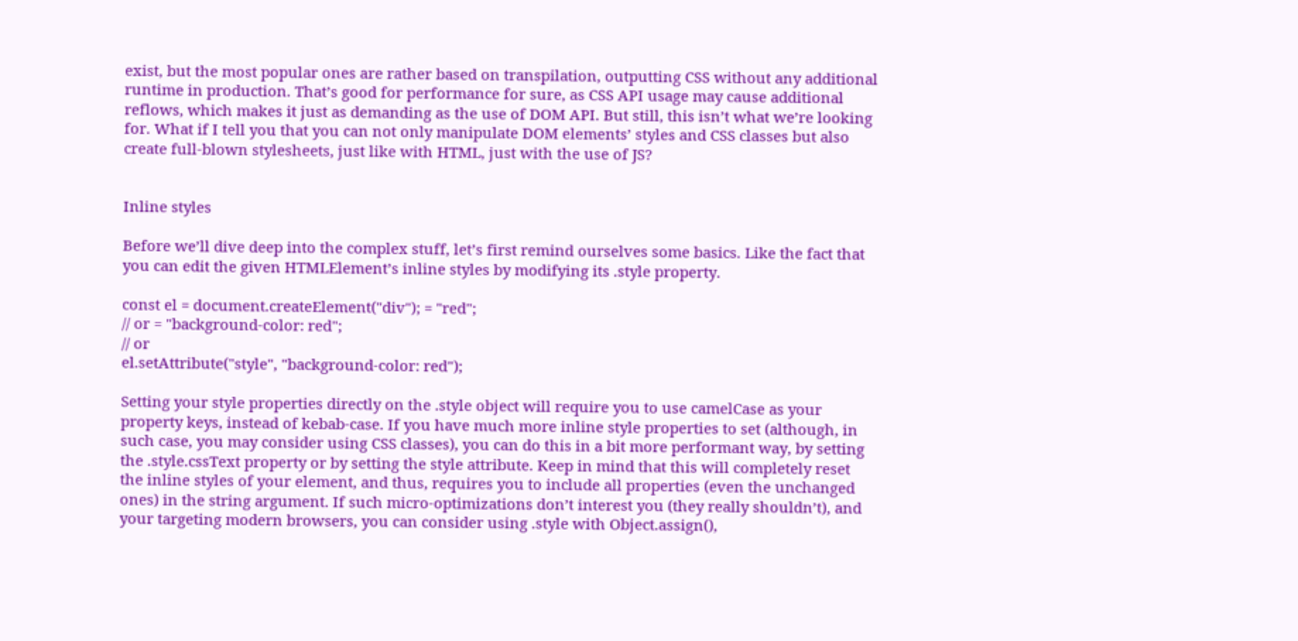exist, but the most popular ones are rather based on transpilation, outputting CSS without any additional runtime in production. That’s good for performance for sure, as CSS API usage may cause additional reflows, which makes it just as demanding as the use of DOM API. But still, this isn’t what we’re looking for. What if I tell you that you can not only manipulate DOM elements’ styles and CSS classes but also create full-blown stylesheets, just like with HTML, just with the use of JS?


Inline styles

Before we’ll dive deep into the complex stuff, let’s first remind ourselves some basics. Like the fact that you can edit the given HTMLElement’s inline styles by modifying its .style property.

const el = document.createElement("div"); = "red";
// or = "background-color: red";
// or
el.setAttribute("style", "background-color: red");

Setting your style properties directly on the .style object will require you to use camelCase as your property keys, instead of kebab-case. If you have much more inline style properties to set (although, in such case, you may consider using CSS classes), you can do this in a bit more performant way, by setting the .style.cssText property or by setting the style attribute. Keep in mind that this will completely reset the inline styles of your element, and thus, requires you to include all properties (even the unchanged ones) in the string argument. If such micro-optimizations don’t interest you (they really shouldn’t), and your targeting modern browsers, you can consider using .style with Object.assign(),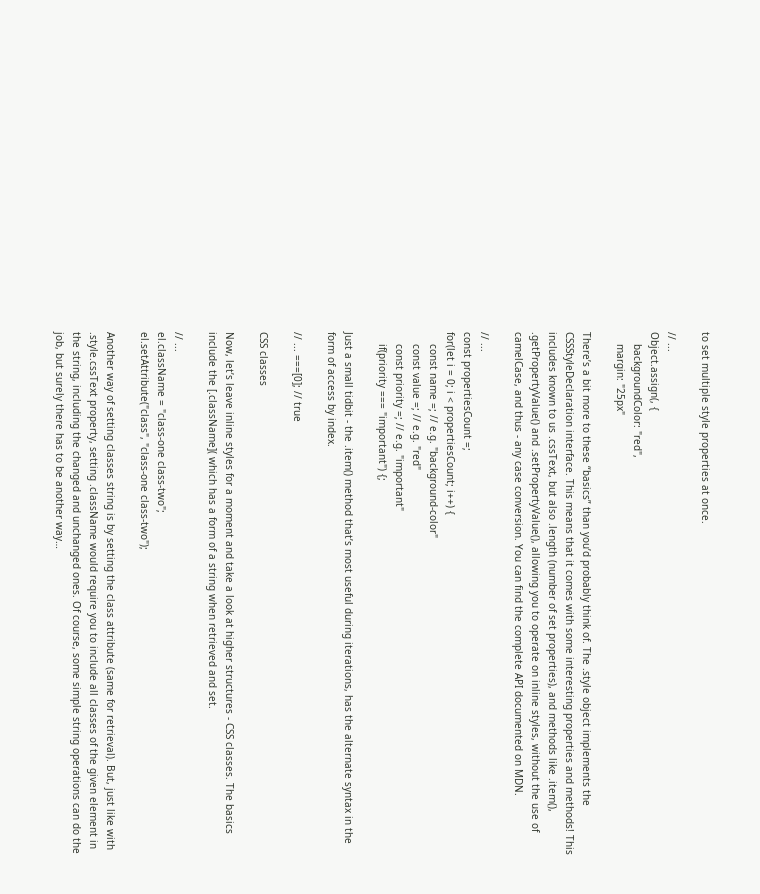to set multiple style properties at once.

// ...
Object.assign(, {
    backgroundColor: "red",
    margin: "25px"

There’s a bit more to these “basics” than you’d probably think of. The .style object implements the CSSStyleDeclaration interface. This means that it comes with some interesting properties and methods! This includes known to us .cssText, but also .length (number of set properties), and methods like .item(), .getPropertyValue() and .setPropertyValue(), allowing you to operate on inline styles, without the use of camelCase, and thus - any case conversion. You can find the complete API documented on MDN.

// ...
const propertiesCount =;
for(let i = 0; i < propertiesCount; i++) {
    const name =; // e.g. "background-color"
    const value =; // e.g. "red"
    const priority =; // e.g. "important"
    if(priority === "important") {;

Just a small tidbit - the .item() method that’s most useful during iterations, has the alternate syntax in the form of access by index.

// ... ===[0]; // true

CSS classes

Now, let’s leave inline styles for a moment and take a look at higher structures - CSS classes. The basics include the [.className]( which has a form of a string when retrieved and set.

// ...
el.className = "class-one class-two";
el.setAttribute("class", "class-one class-two");

Another way of setting classes string is by setting the class attribute (same for retrieval). But, just like with .style.cssText property, setting .className would require you to include all classes of the given element in the string, including the changed and unchanged ones. Of course, some simple string operations can do the job, but surely there has to be another way…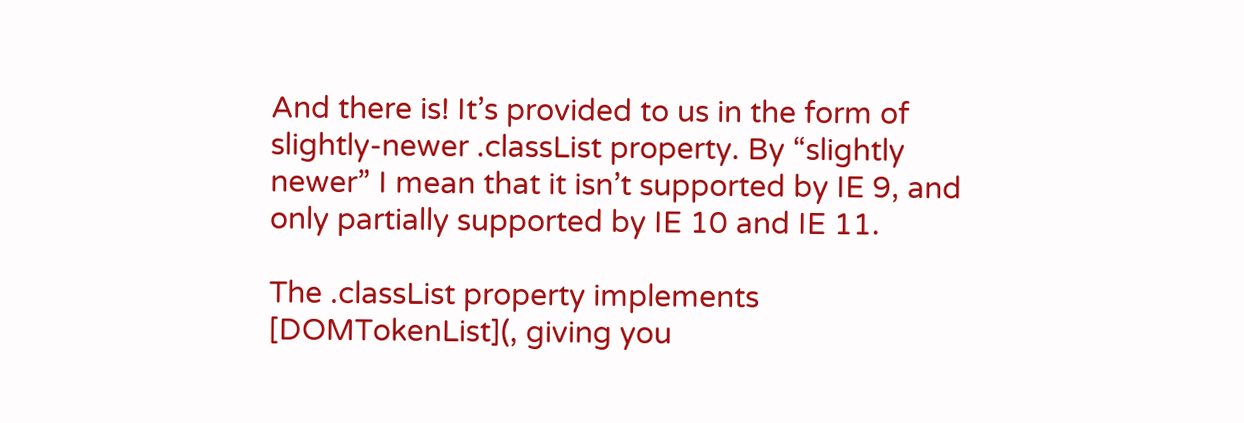And there is! It’s provided to us in the form of slightly-newer .classList property. By “slightly newer” I mean that it isn’t supported by IE 9, and only partially supported by IE 10 and IE 11.

The .classList property implements [DOMTokenList](, giving you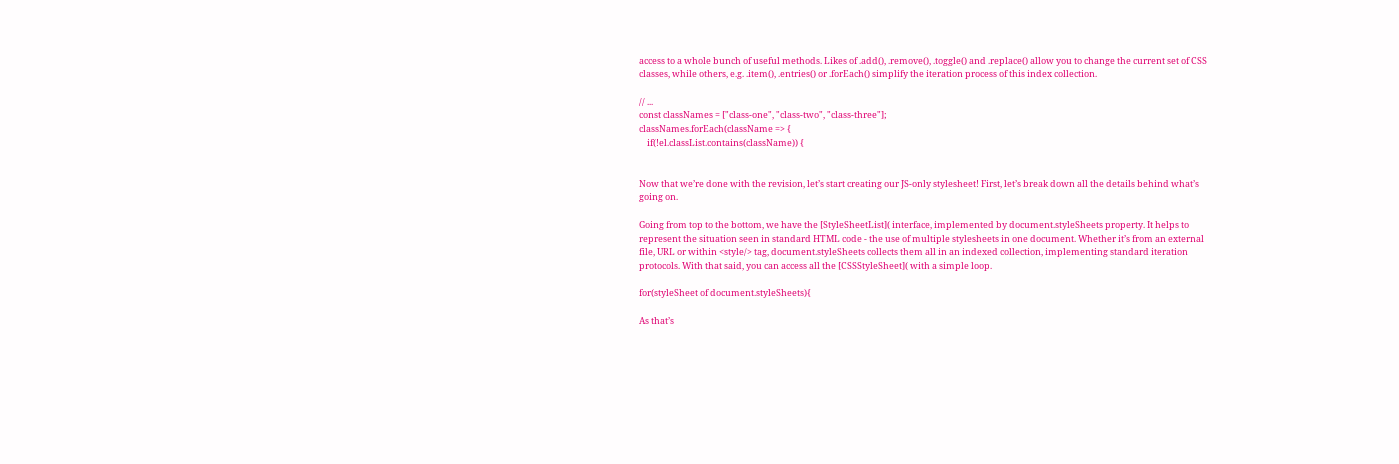access to a whole bunch of useful methods. Likes of .add(), .remove(), .toggle() and .replace() allow you to change the current set of CSS classes, while others, e.g. .item(), .entries() or .forEach() simplify the iteration process of this index collection.

// ...
const classNames = ["class-one", "class-two", "class-three"];
classNames.forEach(className => {
    if(!el.classList.contains(className)) {


Now that we’re done with the revision, let’s start creating our JS-only stylesheet! First, let’s break down all the details behind what’s going on.

Going from top to the bottom, we have the [StyleSheetList]( interface, implemented by document.styleSheets property. It helps to represent the situation seen in standard HTML code - the use of multiple stylesheets in one document. Whether it’s from an external file, URL or within <style/> tag, document.styleSheets collects them all in an indexed collection, implementing standard iteration protocols. With that said, you can access all the [CSSStyleSheet]( with a simple loop.

for(styleSheet of document.styleSheets){

As that’s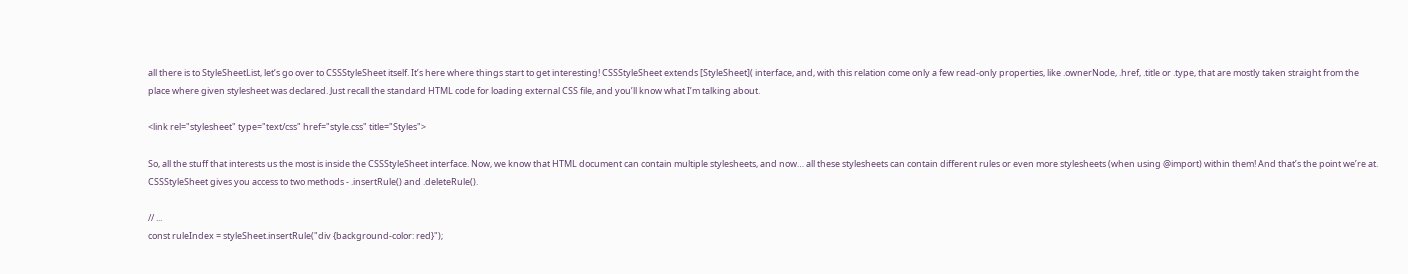all there is to StyleSheetList, let’s go over to CSSStyleSheet itself. It’s here where things start to get interesting! CSSStyleSheet extends [StyleSheet]( interface, and, with this relation come only a few read-only properties, like .ownerNode, .href, .title or .type, that are mostly taken straight from the place where given stylesheet was declared. Just recall the standard HTML code for loading external CSS file, and you’ll know what I’m talking about.

<link rel="stylesheet" type="text/css" href="style.css" title="Styles">

So, all the stuff that interests us the most is inside the CSSStyleSheet interface. Now, we know that HTML document can contain multiple stylesheets, and now… all these stylesheets can contain different rules or even more stylesheets (when using @import) within them! And that’s the point we’re at. CSSStyleSheet gives you access to two methods - .insertRule() and .deleteRule().

// ...
const ruleIndex = styleSheet.insertRule("div {background-color: red}");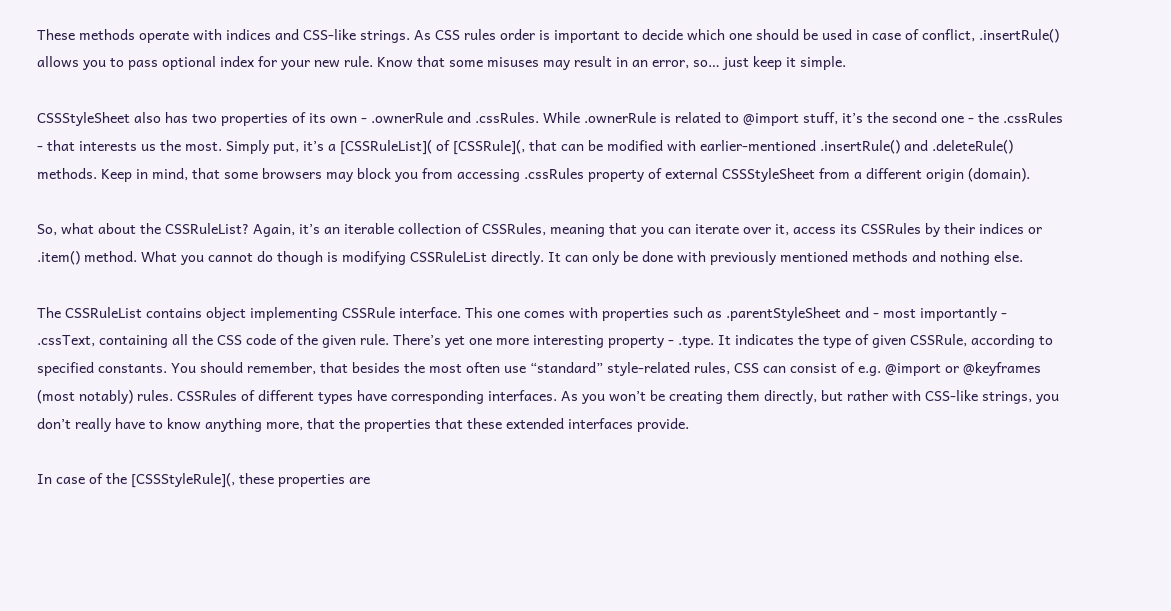These methods operate with indices and CSS-like strings. As CSS rules order is important to decide which one should be used in case of conflict, .insertRule() allows you to pass optional index for your new rule. Know that some misuses may result in an error, so… just keep it simple.

CSSStyleSheet also has two properties of its own - .ownerRule and .cssRules. While .ownerRule is related to @import stuff, it’s the second one - the .cssRules - that interests us the most. Simply put, it’s a [CSSRuleList]( of [CSSRule](, that can be modified with earlier-mentioned .insertRule() and .deleteRule() methods. Keep in mind, that some browsers may block you from accessing .cssRules property of external CSSStyleSheet from a different origin (domain).

So, what about the CSSRuleList? Again, it’s an iterable collection of CSSRules, meaning that you can iterate over it, access its CSSRules by their indices or .item() method. What you cannot do though is modifying CSSRuleList directly. It can only be done with previously mentioned methods and nothing else.

The CSSRuleList contains object implementing CSSRule interface. This one comes with properties such as .parentStyleSheet and - most importantly - .cssText, containing all the CSS code of the given rule. There’s yet one more interesting property - .type. It indicates the type of given CSSRule, according to specified constants. You should remember, that besides the most often use “standard” style-related rules, CSS can consist of e.g. @import or @keyframes (most notably) rules. CSSRules of different types have corresponding interfaces. As you won’t be creating them directly, but rather with CSS-like strings, you don’t really have to know anything more, that the properties that these extended interfaces provide.

In case of the [CSSStyleRule](, these properties are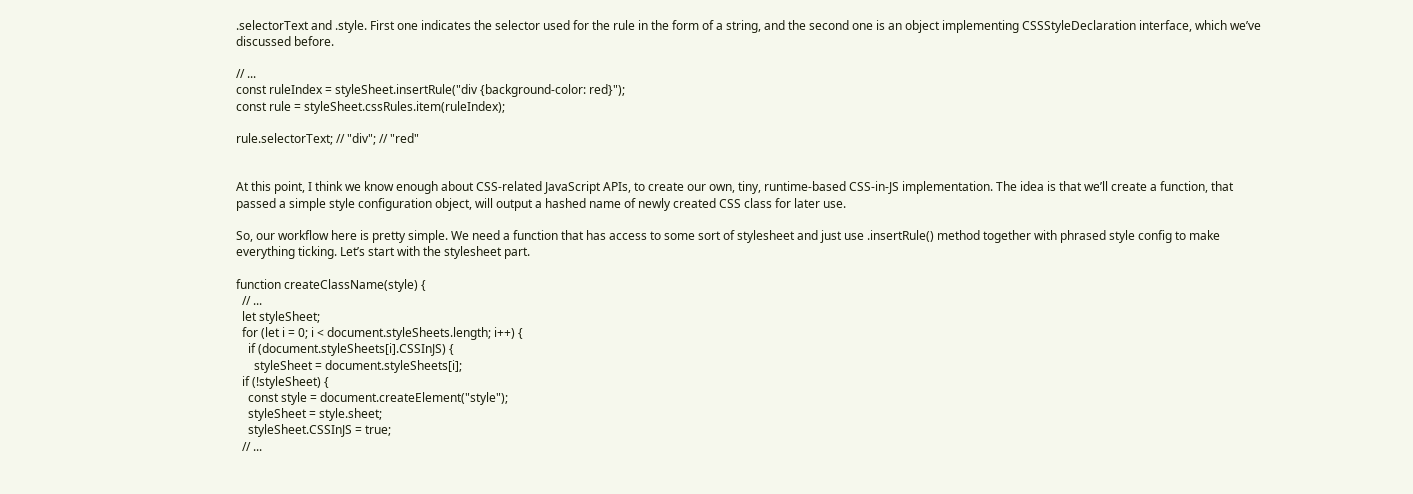.selectorText and .style. First one indicates the selector used for the rule in the form of a string, and the second one is an object implementing CSSStyleDeclaration interface, which we’ve discussed before.

// ...
const ruleIndex = styleSheet.insertRule("div {background-color: red}");
const rule = styleSheet.cssRules.item(ruleIndex);

rule.selectorText; // "div"; // "red"


At this point, I think we know enough about CSS-related JavaScript APIs, to create our own, tiny, runtime-based CSS-in-JS implementation. The idea is that we’ll create a function, that passed a simple style configuration object, will output a hashed name of newly created CSS class for later use.

So, our workflow here is pretty simple. We need a function that has access to some sort of stylesheet and just use .insertRule() method together with phrased style config to make everything ticking. Let’s start with the stylesheet part.

function createClassName(style) {
  // ...
  let styleSheet;
  for (let i = 0; i < document.styleSheets.length; i++) {
    if (document.styleSheets[i].CSSInJS) {
      styleSheet = document.styleSheets[i];
  if (!styleSheet) {
    const style = document.createElement("style");
    styleSheet = style.sheet;
    styleSheet.CSSInJS = true;
  // ...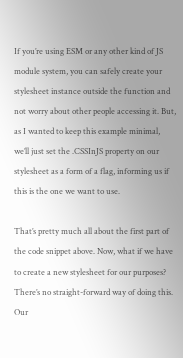If you’re using ESM or any other kind of JS module system, you can safely create your stylesheet instance outside the function and not worry about other people accessing it. But, as I wanted to keep this example minimal, we’ll just set the .CSSInJS property on our stylesheet as a form of a flag, informing us if this is the one we want to use.

That’s pretty much all about the first part of the code snippet above. Now, what if we have to create a new stylesheet for our purposes? There’s no straight-forward way of doing this. Our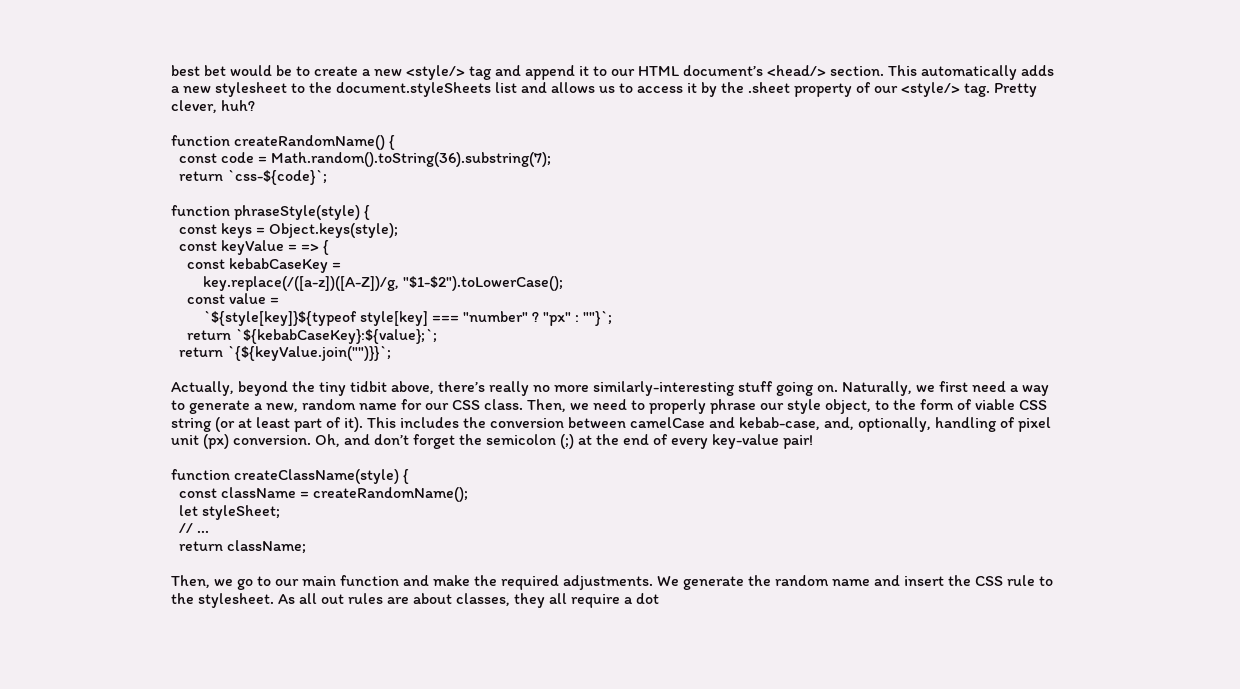best bet would be to create a new <style/> tag and append it to our HTML document’s <head/> section. This automatically adds a new stylesheet to the document.styleSheets list and allows us to access it by the .sheet property of our <style/> tag. Pretty clever, huh?

function createRandomName() {
  const code = Math.random().toString(36).substring(7);
  return `css-${code}`;

function phraseStyle(style) {
  const keys = Object.keys(style);
  const keyValue = => {
    const kebabCaseKey =
        key.replace(/([a-z])([A-Z])/g, "$1-$2").toLowerCase();
    const value =
        `${style[key]}${typeof style[key] === "number" ? "px" : ""}`;
    return `${kebabCaseKey}:${value};`;
  return `{${keyValue.join("")}}`;

Actually, beyond the tiny tidbit above, there’s really no more similarly-interesting stuff going on. Naturally, we first need a way to generate a new, random name for our CSS class. Then, we need to properly phrase our style object, to the form of viable CSS string (or at least part of it). This includes the conversion between camelCase and kebab-case, and, optionally, handling of pixel unit (px) conversion. Oh, and don’t forget the semicolon (;) at the end of every key-value pair!

function createClassName(style) {
  const className = createRandomName();
  let styleSheet;
  // ...
  return className;

Then, we go to our main function and make the required adjustments. We generate the random name and insert the CSS rule to the stylesheet. As all out rules are about classes, they all require a dot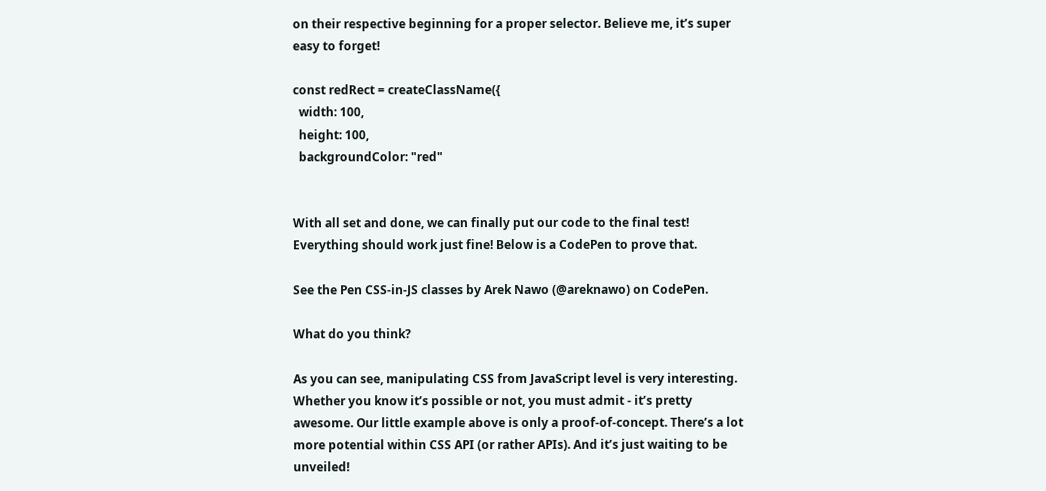on their respective beginning for a proper selector. Believe me, it’s super easy to forget!

const redRect = createClassName({
  width: 100,
  height: 100,
  backgroundColor: "red"


With all set and done, we can finally put our code to the final test! Everything should work just fine! Below is a CodePen to prove that.

See the Pen CSS-in-JS classes by Arek Nawo (@areknawo) on CodePen.

What do you think?

As you can see, manipulating CSS from JavaScript level is very interesting. Whether you know it’s possible or not, you must admit - it’s pretty awesome. Our little example above is only a proof-of-concept. There’s a lot more potential within CSS API (or rather APIs). And it’s just waiting to be unveiled!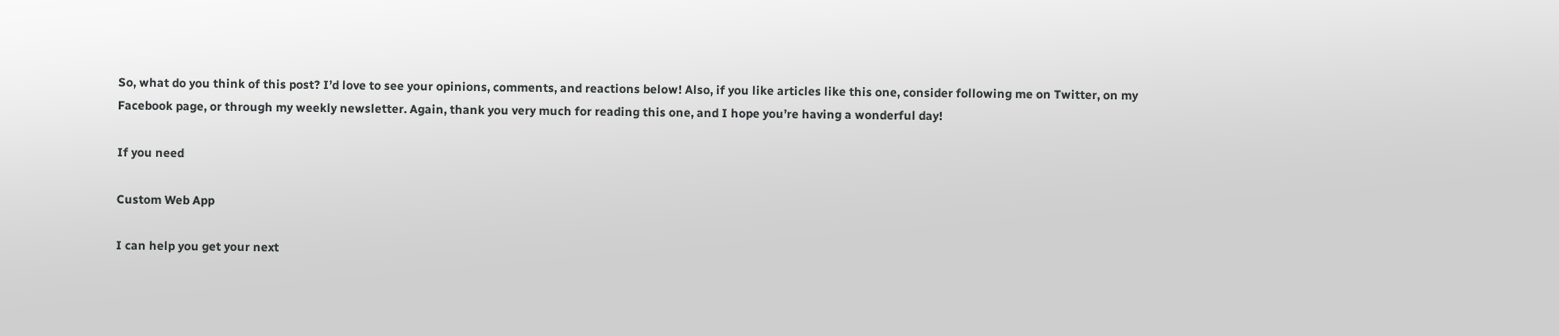So, what do you think of this post? I’d love to see your opinions, comments, and reactions below! Also, if you like articles like this one, consider following me on Twitter, on my Facebook page, or through my weekly newsletter. Again, thank you very much for reading this one, and I hope you’re having a wonderful day!

If you need

Custom Web App

I can help you get your next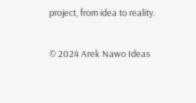project, from idea to reality.

© 2024 Arek Nawo Ideas